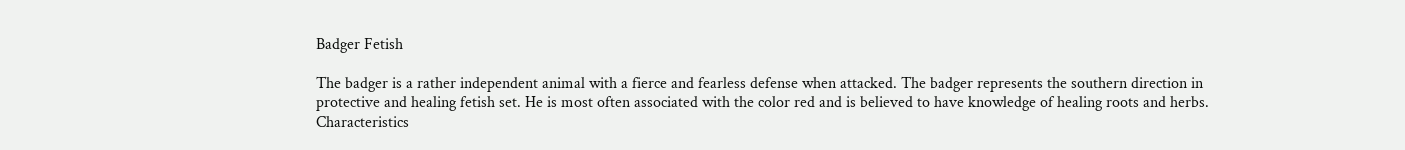Badger Fetish

The badger is a rather independent animal with a fierce and fearless defense when attacked. The badger represents the southern direction in protective and healing fetish set. He is most often associated with the color red and is believed to have knowledge of healing roots and herbs. Characteristics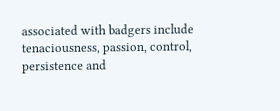associated with badgers include tenaciousness, passion, control, persistence and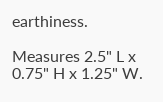earthiness.

Measures 2.5" L x 0.75" H x 1.25" W.